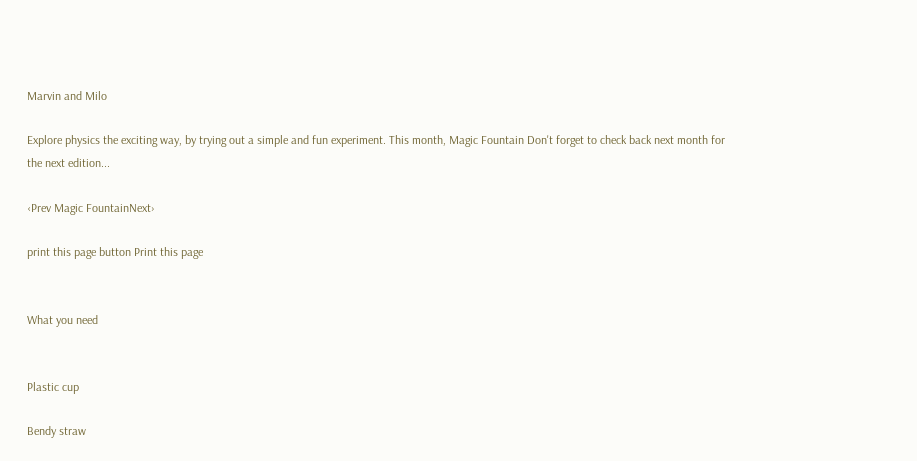Marvin and Milo

Explore physics the exciting way, by trying out a simple and fun experiment. This month, Magic Fountain Don't forget to check back next month for the next edition...

‹Prev Magic FountainNext›

print this page button Print this page


What you need


Plastic cup

Bendy straw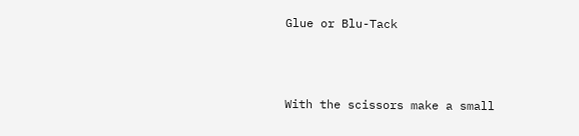Glue or Blu-Tack



With the scissors make a small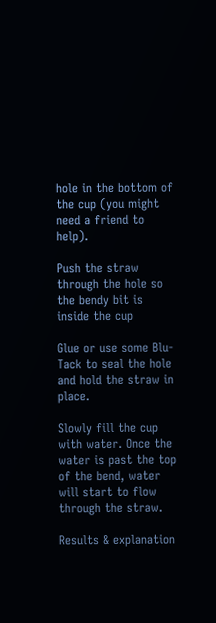hole in the bottom of the cup (you might need a friend to help).

Push the straw through the hole so the bendy bit is inside the cup

Glue or use some Blu-Tack to seal the hole and hold the straw in place.

Slowly fill the cup with water. Once the water is past the top of the bend, water will start to flow through the straw.

Results & explanation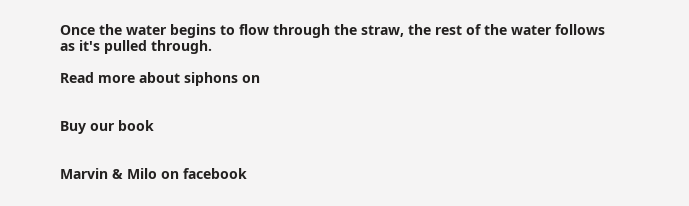Once the water begins to flow through the straw, the rest of the water follows as it's pulled through.

Read more about siphons on


Buy our book


Marvin & Milo on facebook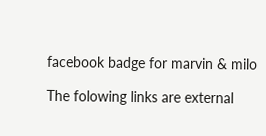facebook badge for marvin & milo

The folowing links are external